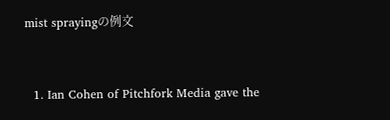mist sprayingの例文


  1. Ian Cohen of Pitchfork Media gave the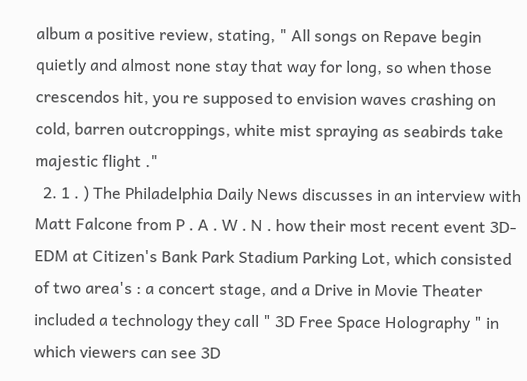album a positive review, stating, " All songs on Repave begin quietly and almost none stay that way for long, so when those crescendos hit, you re supposed to envision waves crashing on cold, barren outcroppings, white mist spraying as seabirds take majestic flight ."
  2. 1 . ) The Philadelphia Daily News discusses in an interview with Matt Falcone from P . A . W . N . how their most recent event 3D-EDM at Citizen's Bank Park Stadium Parking Lot, which consisted of two area's : a concert stage, and a Drive in Movie Theater included a technology they call " 3D Free Space Holography " in which viewers can see 3D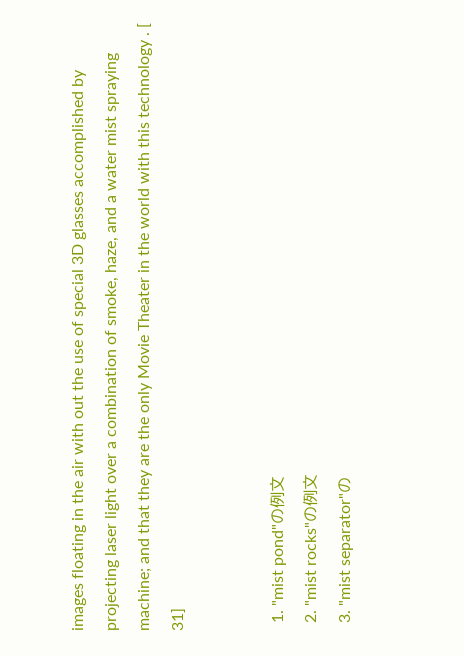images floating in the air with out the use of special 3D glasses accomplished by projecting laser light over a combination of smoke, haze, and a water mist spraying machine; and that they are the only Movie Theater in the world with this technology . [ 31]


  1. "mist pond"の例文
  2. "mist rocks"の例文
  3. "mist separator"の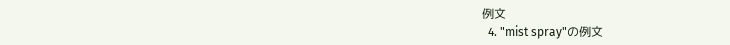例文
  4. "mist spray"の例文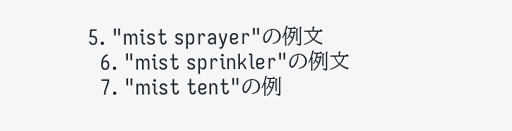5. "mist sprayer"の例文
  6. "mist sprinkler"の例文
  7. "mist tent"の例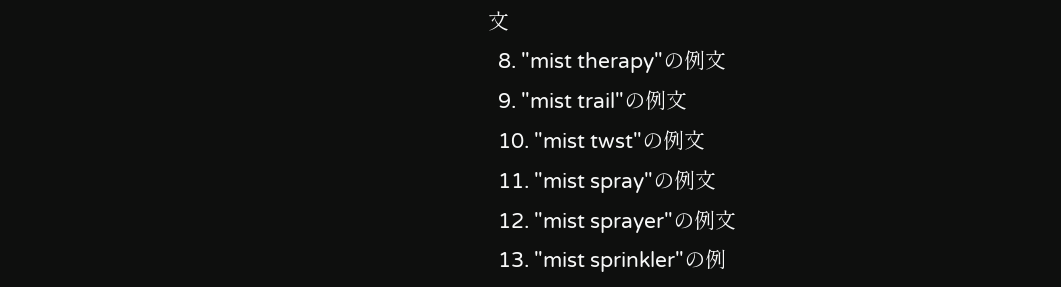文
  8. "mist therapy"の例文
  9. "mist trail"の例文
  10. "mist twst"の例文
  11. "mist spray"の例文
  12. "mist sprayer"の例文
  13. "mist sprinkler"の例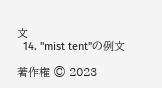文
  14. "mist tent"の例文

著作権 © 2023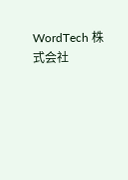WordTech 株式会社